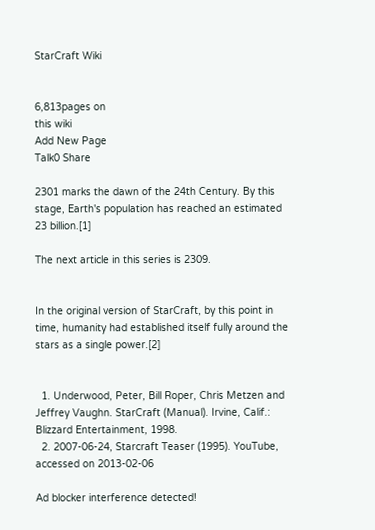StarCraft Wiki


6,813pages on
this wiki
Add New Page
Talk0 Share

2301 marks the dawn of the 24th Century. By this stage, Earth's population has reached an estimated 23 billion.[1]

The next article in this series is 2309.


In the original version of StarCraft, by this point in time, humanity had established itself fully around the stars as a single power.[2]


  1. Underwood, Peter, Bill Roper, Chris Metzen and Jeffrey Vaughn. StarCraft (Manual). Irvine, Calif.: Blizzard Entertainment, 1998.
  2. 2007-06-24, Starcraft Teaser (1995). YouTube, accessed on 2013-02-06

Ad blocker interference detected!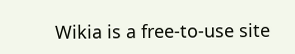Wikia is a free-to-use site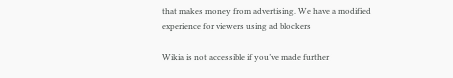that makes money from advertising. We have a modified experience for viewers using ad blockers

Wikia is not accessible if you’ve made further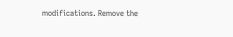modifications. Remove the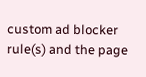custom ad blocker rule(s) and the page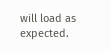will load as expected.